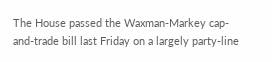The House passed the Waxman-Markey cap-and-trade bill last Friday on a largely party-line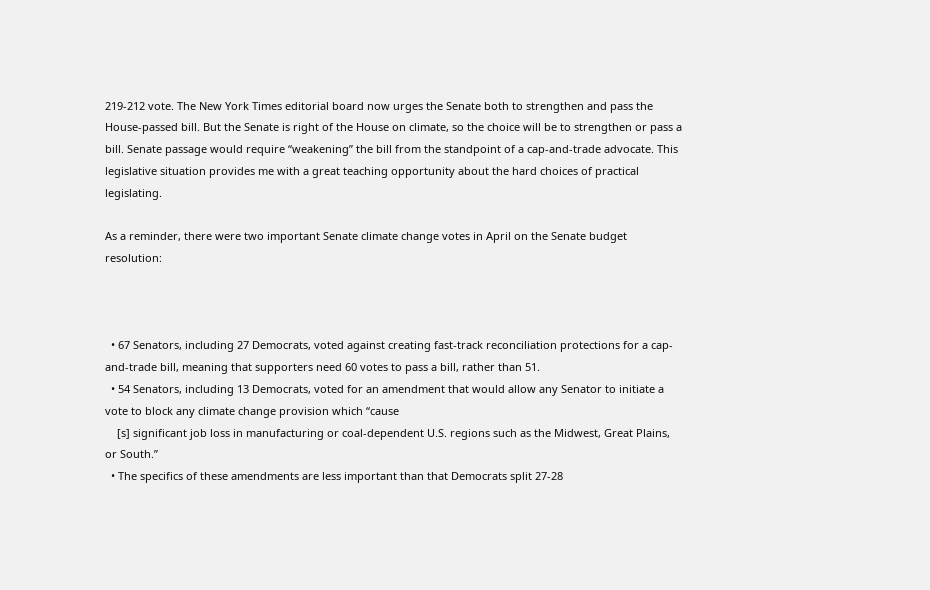219-212 vote. The New York Times editorial board now urges the Senate both to strengthen and pass the House-passed bill. But the Senate is right of the House on climate, so the choice will be to strengthen or pass a bill. Senate passage would require “weakening” the bill from the standpoint of a cap-and-trade advocate. This legislative situation provides me with a great teaching opportunity about the hard choices of practical legislating.

As a reminder, there were two important Senate climate change votes in April on the Senate budget resolution:



  • 67 Senators, including 27 Democrats, voted against creating fast-track reconciliation protections for a cap-and-trade bill, meaning that supporters need 60 votes to pass a bill, rather than 51.
  • 54 Senators, including 13 Democrats, voted for an amendment that would allow any Senator to initiate a vote to block any climate change provision which “cause
    [s] significant job loss in manufacturing or coal-dependent U.S. regions such as the Midwest, Great Plains, or South.”
  • The specifics of these amendments are less important than that Democrats split 27-28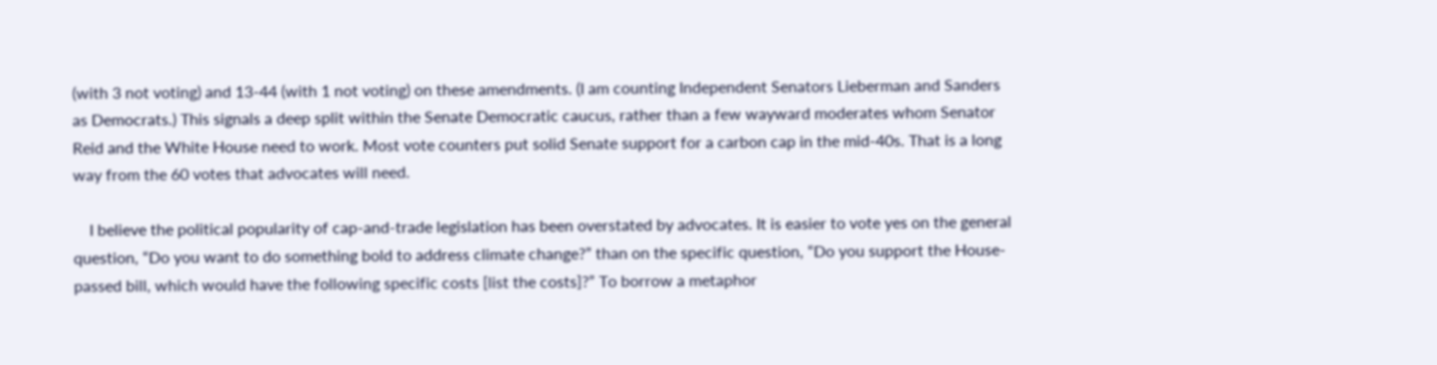(with 3 not voting) and 13-44 (with 1 not voting) on these amendments. (I am counting Independent Senators Lieberman and Sanders as Democrats.) This signals a deep split within the Senate Democratic caucus, rather than a few wayward moderates whom Senator Reid and the White House need to work. Most vote counters put solid Senate support for a carbon cap in the mid-40s. That is a long way from the 60 votes that advocates will need.

    I believe the political popularity of cap-and-trade legislation has been overstated by advocates. It is easier to vote yes on the general question, “Do you want to do something bold to address climate change?” than on the specific question, “Do you support the House-passed bill, which would have the following specific costs [list the costs]?” To borrow a metaphor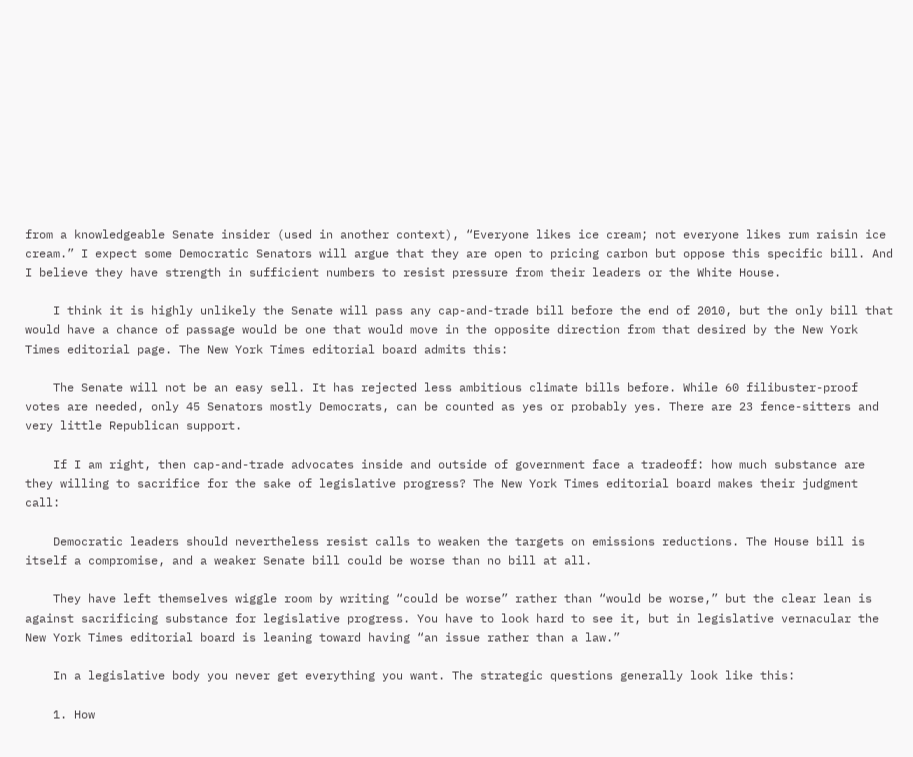from a knowledgeable Senate insider (used in another context), “Everyone likes ice cream; not everyone likes rum raisin ice cream.” I expect some Democratic Senators will argue that they are open to pricing carbon but oppose this specific bill. And I believe they have strength in sufficient numbers to resist pressure from their leaders or the White House.

    I think it is highly unlikely the Senate will pass any cap-and-trade bill before the end of 2010, but the only bill that would have a chance of passage would be one that would move in the opposite direction from that desired by the New York Times editorial page. The New York Times editorial board admits this:

    The Senate will not be an easy sell. It has rejected less ambitious climate bills before. While 60 filibuster-proof votes are needed, only 45 Senators mostly Democrats, can be counted as yes or probably yes. There are 23 fence-sitters and very little Republican support.

    If I am right, then cap-and-trade advocates inside and outside of government face a tradeoff: how much substance are they willing to sacrifice for the sake of legislative progress? The New York Times editorial board makes their judgment call:

    Democratic leaders should nevertheless resist calls to weaken the targets on emissions reductions. The House bill is itself a compromise, and a weaker Senate bill could be worse than no bill at all.

    They have left themselves wiggle room by writing “could be worse” rather than “would be worse,” but the clear lean is against sacrificing substance for legislative progress. You have to look hard to see it, but in legislative vernacular the New York Times editorial board is leaning toward having “an issue rather than a law.”

    In a legislative body you never get everything you want. The strategic questions generally look like this:

    1. How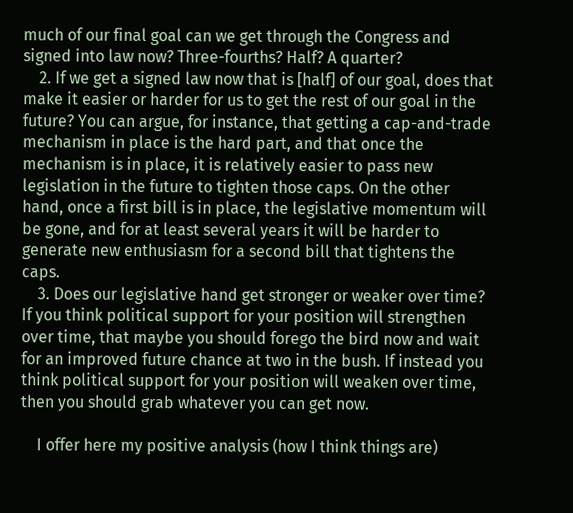much of our final goal can we get through the Congress and signed into law now? Three-fourths? Half? A quarter?
    2. If we get a signed law now that is [half] of our goal, does that make it easier or harder for us to get the rest of our goal in the future? You can argue, for instance, that getting a cap-and-trade mechanism in place is the hard part, and that once the mechanism is in place, it is relatively easier to pass new legislation in the future to tighten those caps. On the other hand, once a first bill is in place, the legislative momentum will be gone, and for at least several years it will be harder to generate new enthusiasm for a second bill that tightens the caps.
    3. Does our legislative hand get stronger or weaker over time? If you think political support for your position will strengthen over time, that maybe you should forego the bird now and wait for an improved future chance at two in the bush. If instead you think political support for your position will weaken over time, then you should grab whatever you can get now.

    I offer here my positive analysis (how I think things are)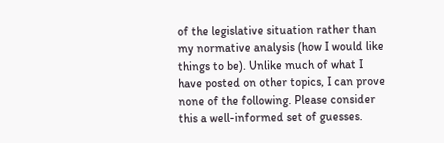of the legislative situation rather than my normative analysis (how I would like things to be). Unlike much of what I have posted on other topics, I can prove none of the following. Please consider this a well-informed set of guesses.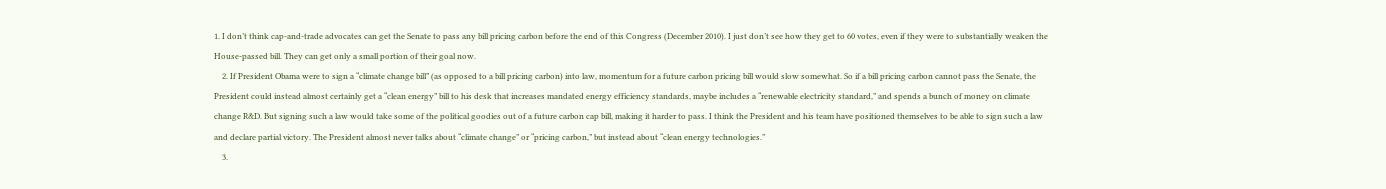1. I don’t think cap-and-trade advocates can get the Senate to pass any bill pricing carbon before the end of this Congress (December 2010). I just don’t see how they get to 60 votes, even if they were to substantially weaken the House-passed bill. They can get only a small portion of their goal now.
    2. If President Obama were to sign a “climate change bill” (as opposed to a bill pricing carbon) into law, momentum for a future carbon pricing bill would slow somewhat. So if a bill pricing carbon cannot pass the Senate, the President could instead almost certainly get a “clean energy” bill to his desk that increases mandated energy efficiency standards, maybe includes a “renewable electricity standard,” and spends a bunch of money on climate change R&D. But signing such a law would take some of the political goodies out of a future carbon cap bill, making it harder to pass. I think the President and his team have positioned themselves to be able to sign such a law and declare partial victory. The President almost never talks about “climate change” or “pricing carbon,” but instead about “clean energy technologies.”
    3.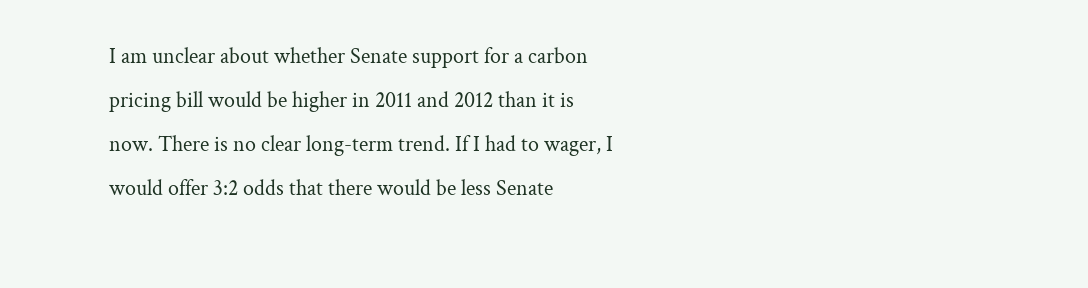I am unclear about whether Senate support for a carbon pricing bill would be higher in 2011 and 2012 than it is now. There is no clear long-term trend. If I had to wager, I would offer 3:2 odds that there would be less Senate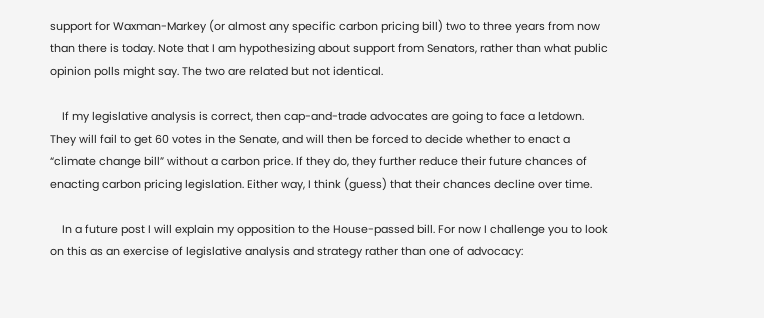support for Waxman-Markey (or almost any specific carbon pricing bill) two to three years from now than there is today. Note that I am hypothesizing about support from Senators, rather than what public opinion polls might say. The two are related but not identical.

    If my legislative analysis is correct, then cap-and-trade advocates are going to face a letdown. They will fail to get 60 votes in the Senate, and will then be forced to decide whether to enact a “climate change bill” without a carbon price. If they do, they further reduce their future chances of enacting carbon pricing legislation. Either way, I think (guess) that their chances decline over time.

    In a future post I will explain my opposition to the House-passed bill. For now I challenge you to look on this as an exercise of legislative analysis and strategy rather than one of advocacy: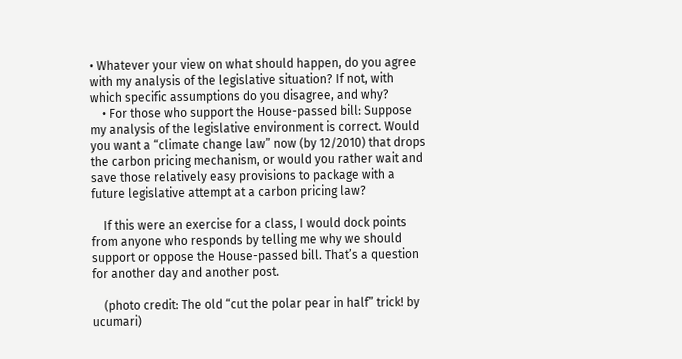• Whatever your view on what should happen, do you agree with my analysis of the legislative situation? If not, with which specific assumptions do you disagree, and why?
    • For those who support the House-passed bill: Suppose my analysis of the legislative environment is correct. Would you want a “climate change law” now (by 12/2010) that drops the carbon pricing mechanism, or would you rather wait and save those relatively easy provisions to package with a future legislative attempt at a carbon pricing law?

    If this were an exercise for a class, I would dock points from anyone who responds by telling me why we should support or oppose the House-passed bill. That’s a question for another day and another post.

    (photo credit: The old “cut the polar pear in half” trick! by ucumari)